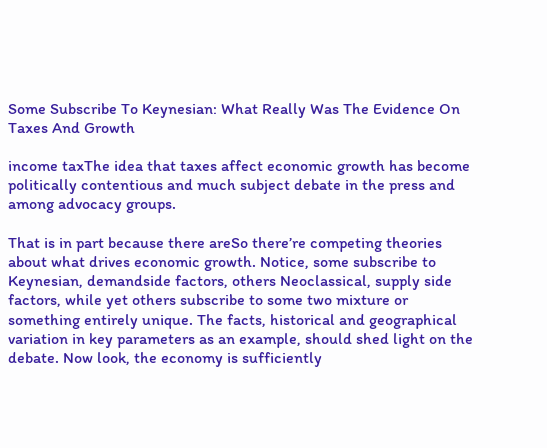Some Subscribe To Keynesian: What Really Was The Evidence On Taxes And Growth

income taxThe idea that taxes affect economic growth has become politically contentious and much subject debate in the press and among advocacy groups.

That is in part because there areSo there’re competing theories about what drives economic growth. Notice, some subscribe to Keynesian, demandside factors, others Neoclassical, supply side factors, while yet others subscribe to some two mixture or something entirely unique. The facts, historical and geographical variation in key parameters as an example, should shed light on the debate. Now look, the economy is sufficiently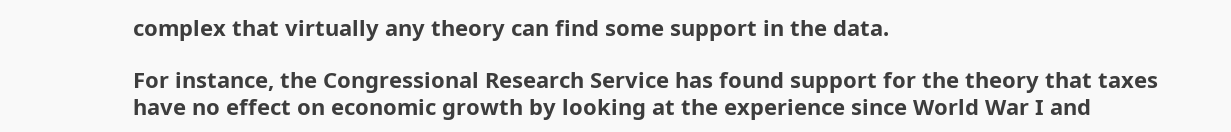complex that virtually any theory can find some support in the data.

For instance, the Congressional Research Service has found support for the theory that taxes have no effect on economic growth by looking at the experience since World War I and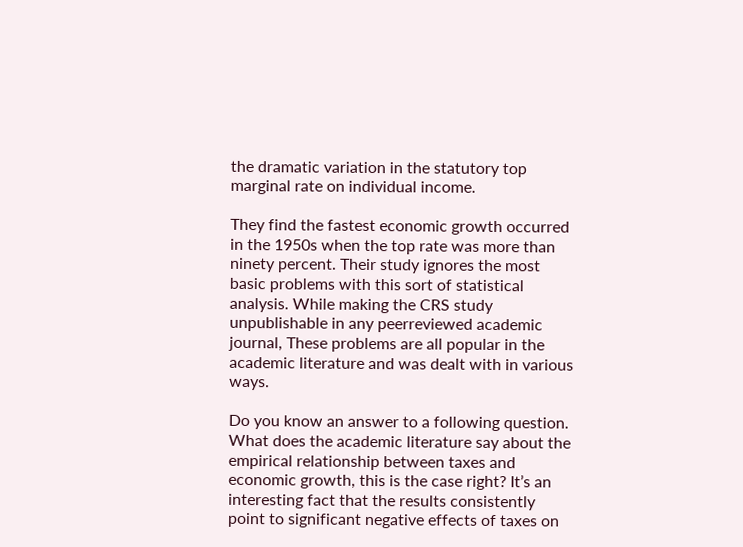the dramatic variation in the statutory top marginal rate on individual income.

They find the fastest economic growth occurred in the 1950s when the top rate was more than ninety percent. Their study ignores the most basic problems with this sort of statistical analysis. While making the CRS study unpublishable in any peerreviewed academic journal, These problems are all popular in the academic literature and was dealt with in various ways.

Do you know an answer to a following question. What does the academic literature say about the empirical relationship between taxes and economic growth, this is the case right? It’s an interesting fact that the results consistently point to significant negative effects of taxes on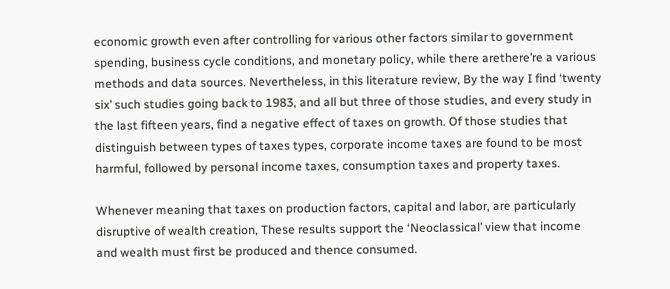economic growth even after controlling for various other factors similar to government spending, business cycle conditions, and monetary policy, while there arethere’re a various methods and data sources. Nevertheless, in this literature review, By the way I find ‘twenty six’ such studies going back to 1983, and all but three of those studies, and every study in the last fifteen years, find a negative effect of taxes on growth. Of those studies that distinguish between types of taxes types, corporate income taxes are found to be most harmful, followed by personal income taxes, consumption taxes and property taxes.

Whenever meaning that taxes on production factors, capital and labor, are particularly disruptive of wealth creation, These results support the ‘Neoclassical’ view that income and wealth must first be produced and thence consumed.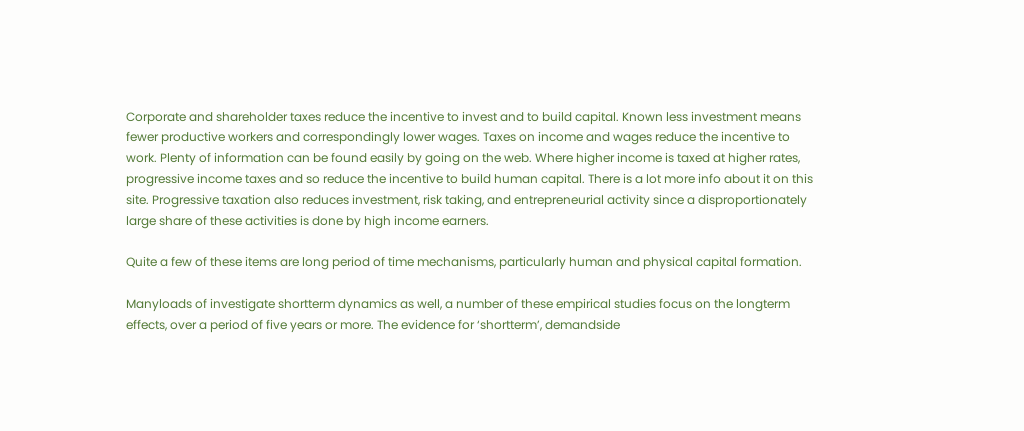Corporate and shareholder taxes reduce the incentive to invest and to build capital. Known less investment means fewer productive workers and correspondingly lower wages. Taxes on income and wages reduce the incentive to work. Plenty of information can be found easily by going on the web. Where higher income is taxed at higher rates, progressive income taxes and so reduce the incentive to build human capital. There is a lot more info about it on this site. Progressive taxation also reduces investment, risk taking, and entrepreneurial activity since a disproportionately large share of these activities is done by high income earners.

Quite a few of these items are long period of time mechanisms, particularly human and physical capital formation.

Manyloads of investigate shortterm dynamics as well, a number of these empirical studies focus on the longterm effects, over a period of five years or more. The evidence for ‘shortterm’, demandside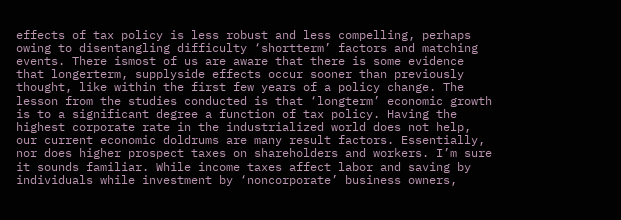effects of tax policy is less robust and less compelling, perhaps owing to disentangling difficulty ‘shortterm’ factors and matching events. There ismost of us are aware that there is some evidence that longerterm, supplyside effects occur sooner than previously thought, like within the first few years of a policy change. The lesson from the studies conducted is that ‘longterm’ economic growth is to a significant degree a function of tax policy. Having the highest corporate rate in the industrialized world does not help, our current economic doldrums are many result factors. Essentially, nor does higher prospect taxes on shareholders and workers. I’m sure it sounds familiar. While income taxes affect labor and saving by individuals while investment by ‘noncorporate’ business owners,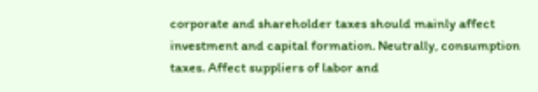corporate and shareholder taxes should mainly affect investment and capital formation. Neutrally, consumption taxes. Affect suppliers of labor and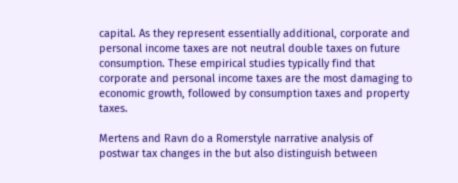capital. As they represent essentially additional, corporate and personal income taxes are not neutral double taxes on future consumption. These empirical studies typically find that corporate and personal income taxes are the most damaging to economic growth, followed by consumption taxes and property taxes.

Mertens and Ravn do a Romerstyle narrative analysis of postwar tax changes in the but also distinguish between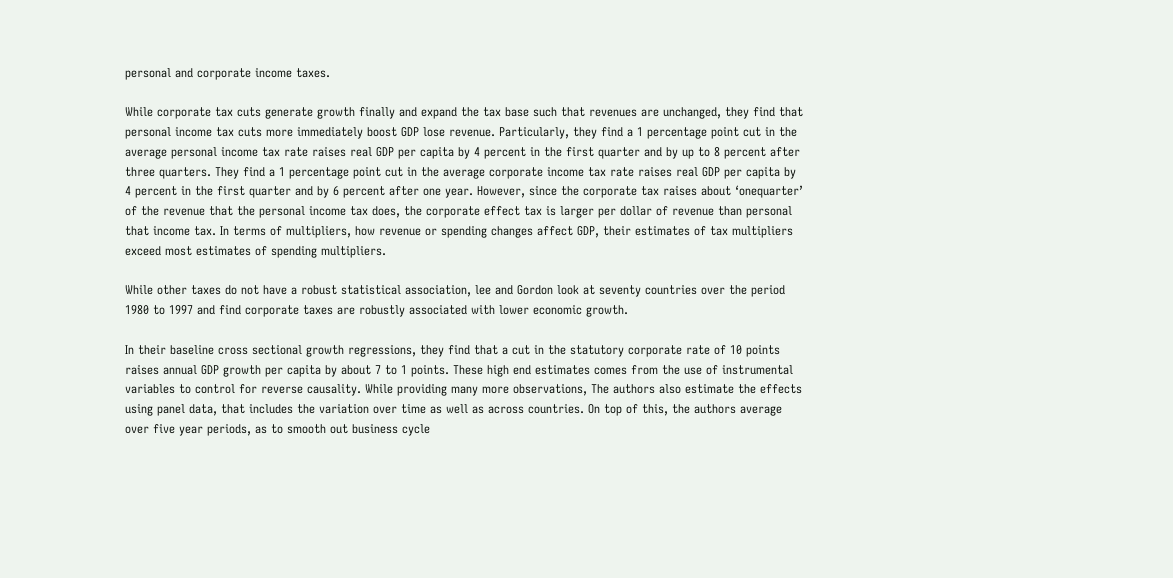personal and corporate income taxes.

While corporate tax cuts generate growth finally and expand the tax base such that revenues are unchanged, they find that personal income tax cuts more immediately boost GDP lose revenue. Particularly, they find a 1 percentage point cut in the average personal income tax rate raises real GDP per capita by 4 percent in the first quarter and by up to 8 percent after three quarters. They find a 1 percentage point cut in the average corporate income tax rate raises real GDP per capita by 4 percent in the first quarter and by 6 percent after one year. However, since the corporate tax raises about ‘onequarter’ of the revenue that the personal income tax does, the corporate effect tax is larger per dollar of revenue than personal that income tax. In terms of multipliers, how revenue or spending changes affect GDP, their estimates of tax multipliers exceed most estimates of spending multipliers.

While other taxes do not have a robust statistical association, lee and Gordon look at seventy countries over the period 1980 to 1997 and find corporate taxes are robustly associated with lower economic growth.

In their baseline cross sectional growth regressions, they find that a cut in the statutory corporate rate of 10 points raises annual GDP growth per capita by about 7 to 1 points. These high end estimates comes from the use of instrumental variables to control for reverse causality. While providing many more observations, The authors also estimate the effects using panel data, that includes the variation over time as well as across countries. On top of this, the authors average over five year periods, as to smooth out business cycle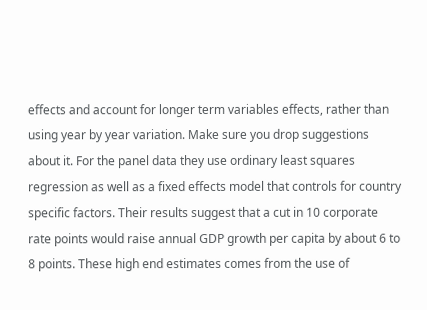effects and account for longer term variables effects, rather than using year by year variation. Make sure you drop suggestions about it. For the panel data they use ordinary least squares regression as well as a fixed effects model that controls for country specific factors. Their results suggest that a cut in 10 corporate rate points would raise annual GDP growth per capita by about 6 to 8 points. These high end estimates comes from the use of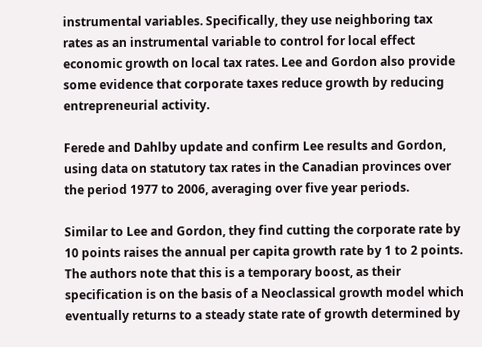instrumental variables. Specifically, they use neighboring tax rates as an instrumental variable to control for local effect economic growth on local tax rates. Lee and Gordon also provide some evidence that corporate taxes reduce growth by reducing entrepreneurial activity.

Ferede and Dahlby update and confirm Lee results and Gordon, using data on statutory tax rates in the Canadian provinces over the period 1977 to 2006, averaging over five year periods.

Similar to Lee and Gordon, they find cutting the corporate rate by 10 points raises the annual per capita growth rate by 1 to 2 points. The authors note that this is a temporary boost, as their specification is on the basis of a Neoclassical growth model which eventually returns to a steady state rate of growth determined by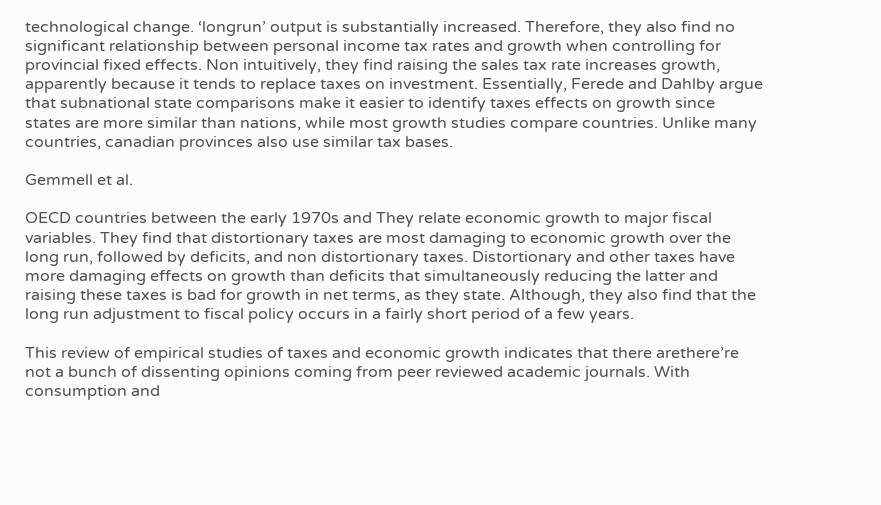technological change. ‘longrun’ output is substantially increased. Therefore, they also find no significant relationship between personal income tax rates and growth when controlling for provincial fixed effects. Non intuitively, they find raising the sales tax rate increases growth, apparently because it tends to replace taxes on investment. Essentially, Ferede and Dahlby argue that subnational state comparisons make it easier to identify taxes effects on growth since states are more similar than nations, while most growth studies compare countries. Unlike many countries, canadian provinces also use similar tax bases.

Gemmell et al.

OECD countries between the early 1970s and They relate economic growth to major fiscal variables. They find that distortionary taxes are most damaging to economic growth over the long run, followed by deficits, and non distortionary taxes. Distortionary and other taxes have more damaging effects on growth than deficits that simultaneously reducing the latter and raising these taxes is bad for growth in net terms, as they state. Although, they also find that the long run adjustment to fiscal policy occurs in a fairly short period of a few years.

This review of empirical studies of taxes and economic growth indicates that there arethere’re not a bunch of dissenting opinions coming from peer reviewed academic journals. With consumption and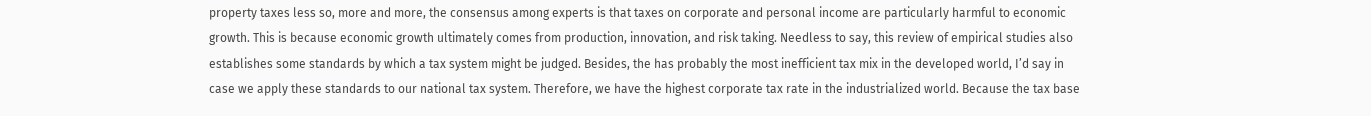property taxes less so, more and more, the consensus among experts is that taxes on corporate and personal income are particularly harmful to economic growth. This is because economic growth ultimately comes from production, innovation, and risk taking. Needless to say, this review of empirical studies also establishes some standards by which a tax system might be judged. Besides, the has probably the most inefficient tax mix in the developed world, I’d say in case we apply these standards to our national tax system. Therefore, we have the highest corporate tax rate in the industrialized world. Because the tax base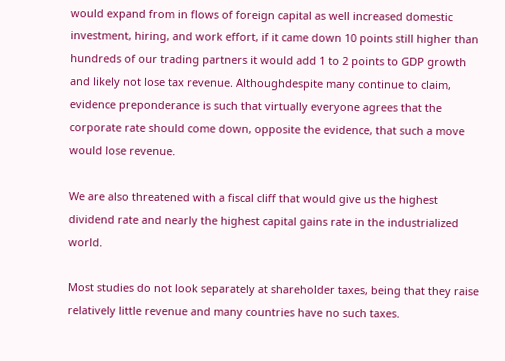would expand from in flows of foreign capital as well increased domestic investment, hiring, and work effort, if it came down 10 points still higher than hundreds of our trading partners it would add 1 to 2 points to GDP growth and likely not lose tax revenue. Althoughdespite many continue to claim, evidence preponderance is such that virtually everyone agrees that the corporate rate should come down, opposite the evidence, that such a move would lose revenue.

We are also threatened with a fiscal cliff that would give us the highest dividend rate and nearly the highest capital gains rate in the industrialized world.

Most studies do not look separately at shareholder taxes, being that they raise relatively little revenue and many countries have no such taxes.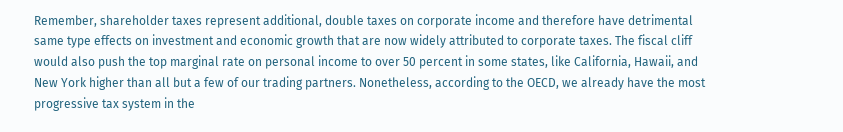Remember, shareholder taxes represent additional, double taxes on corporate income and therefore have detrimental same type effects on investment and economic growth that are now widely attributed to corporate taxes. The fiscal cliff would also push the top marginal rate on personal income to over 50 percent in some states, like California, Hawaii, and New York higher than all but a few of our trading partners. Nonetheless, according to the OECD, we already have the most progressive tax system in the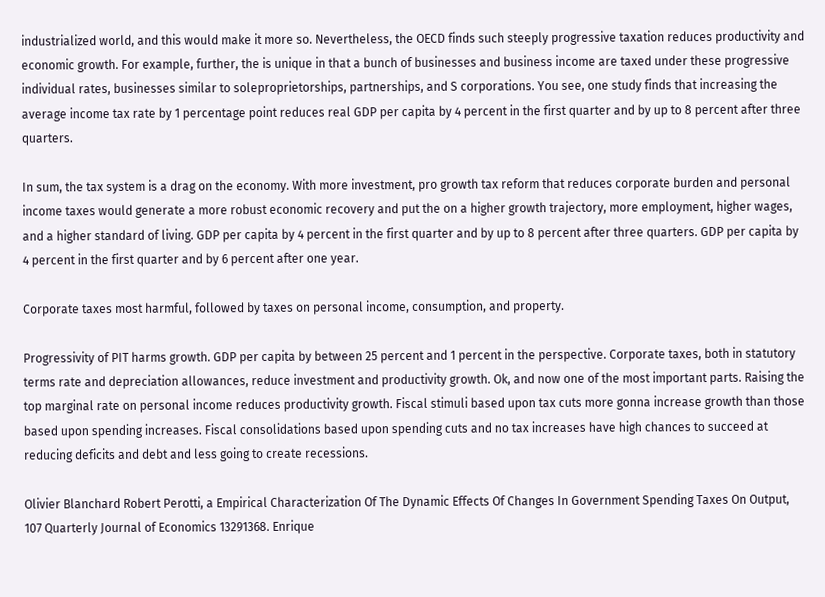industrialized world, and this would make it more so. Nevertheless, the OECD finds such steeply progressive taxation reduces productivity and economic growth. For example, further, the is unique in that a bunch of businesses and business income are taxed under these progressive individual rates, businesses similar to soleproprietorships, partnerships, and S corporations. You see, one study finds that increasing the average income tax rate by 1 percentage point reduces real GDP per capita by 4 percent in the first quarter and by up to 8 percent after three quarters.

In sum, the tax system is a drag on the economy. With more investment, pro growth tax reform that reduces corporate burden and personal income taxes would generate a more robust economic recovery and put the on a higher growth trajectory, more employment, higher wages, and a higher standard of living. GDP per capita by 4 percent in the first quarter and by up to 8 percent after three quarters. GDP per capita by 4 percent in the first quarter and by 6 percent after one year.

Corporate taxes most harmful, followed by taxes on personal income, consumption, and property.

Progressivity of PIT harms growth. GDP per capita by between 25 percent and 1 percent in the perspective. Corporate taxes, both in statutory terms rate and depreciation allowances, reduce investment and productivity growth. Ok, and now one of the most important parts. Raising the top marginal rate on personal income reduces productivity growth. Fiscal stimuli based upon tax cuts more gonna increase growth than those based upon spending increases. Fiscal consolidations based upon spending cuts and no tax increases have high chances to succeed at reducing deficits and debt and less going to create recessions.

Olivier Blanchard Robert Perotti, a Empirical Characterization Of The Dynamic Effects Of Changes In Government Spending Taxes On Output, 107 Quarterly Journal of Economics 13291368. Enrique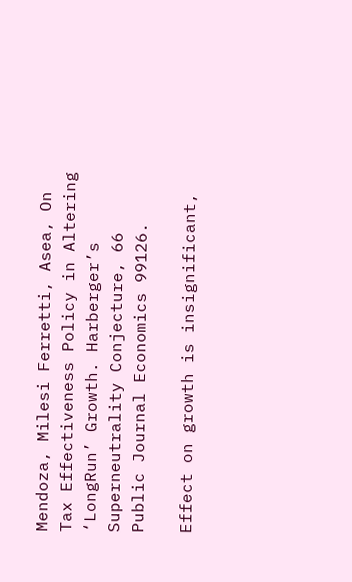Mendoza, Milesi Ferretti, Asea, On Tax Effectiveness Policy in Altering ‘LongRun’ Growth. Harberger’s Superneutrality Conjecture, 66 Public Journal Economics 99126.

Effect on growth is insignificant,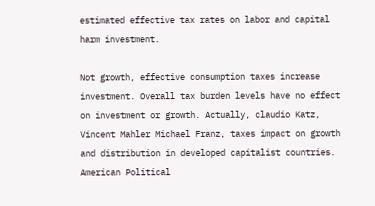estimated effective tax rates on labor and capital harm investment.

Not growth, effective consumption taxes increase investment. Overall tax burden levels have no effect on investment or growth. Actually, claudio Katz, Vincent Mahler Michael Franz, taxes impact on growth and distribution in developed capitalist countries. American Political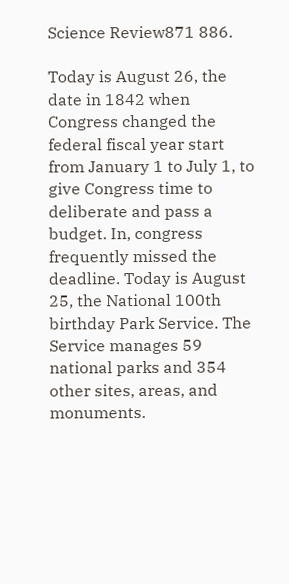Science Review871 886.

Today is August 26, the date in 1842 when Congress changed the federal fiscal year start from January 1 to July 1, to give Congress time to deliberate and pass a budget. In, congress frequently missed the deadline. Today is August 25, the National 100th birthday Park Service. The Service manages 59 national parks and 354 other sites, areas, and monuments.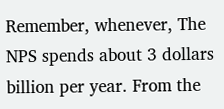Remember, whenever, The NPS spends about 3 dollars billion per year. From the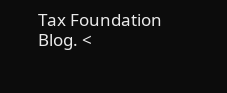Tax Foundation Blog. <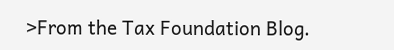>From the Tax Foundation Blog.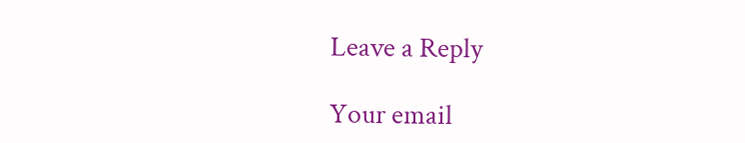Leave a Reply

Your email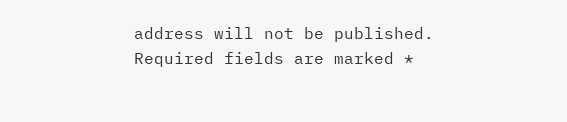address will not be published. Required fields are marked *